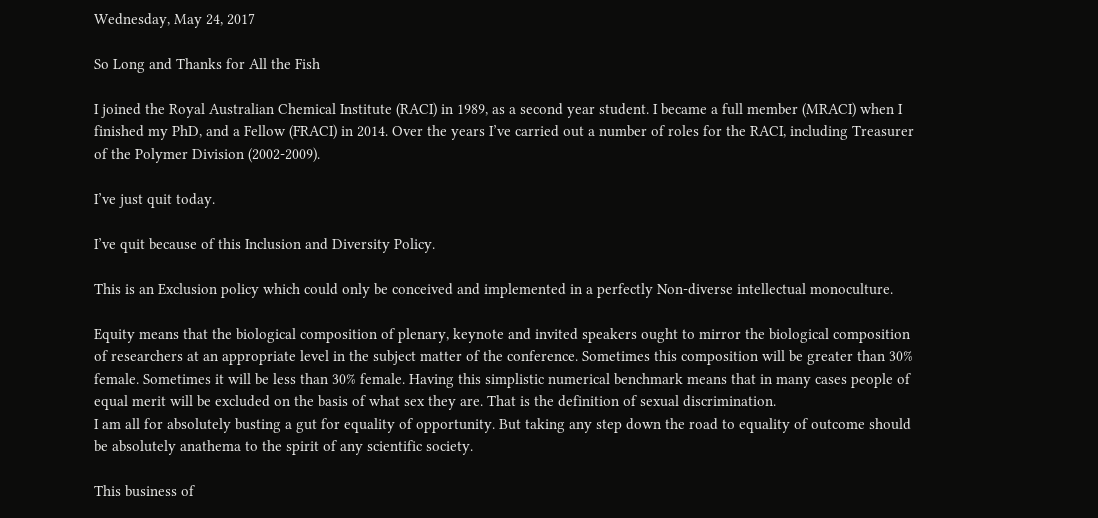Wednesday, May 24, 2017

So Long and Thanks for All the Fish

I joined the Royal Australian Chemical Institute (RACI) in 1989, as a second year student. I became a full member (MRACI) when I finished my PhD, and a Fellow (FRACI) in 2014. Over the years I’ve carried out a number of roles for the RACI, including Treasurer of the Polymer Division (2002-2009).

I’ve just quit today.

I’ve quit because of this Inclusion and Diversity Policy.

This is an Exclusion policy which could only be conceived and implemented in a perfectly Non-diverse intellectual monoculture.

Equity means that the biological composition of plenary, keynote and invited speakers ought to mirror the biological composition of researchers at an appropriate level in the subject matter of the conference. Sometimes this composition will be greater than 30% female. Sometimes it will be less than 30% female. Having this simplistic numerical benchmark means that in many cases people of equal merit will be excluded on the basis of what sex they are. That is the definition of sexual discrimination.
I am all for absolutely busting a gut for equality of opportunity. But taking any step down the road to equality of outcome should be absolutely anathema to the spirit of any scientific society.

This business of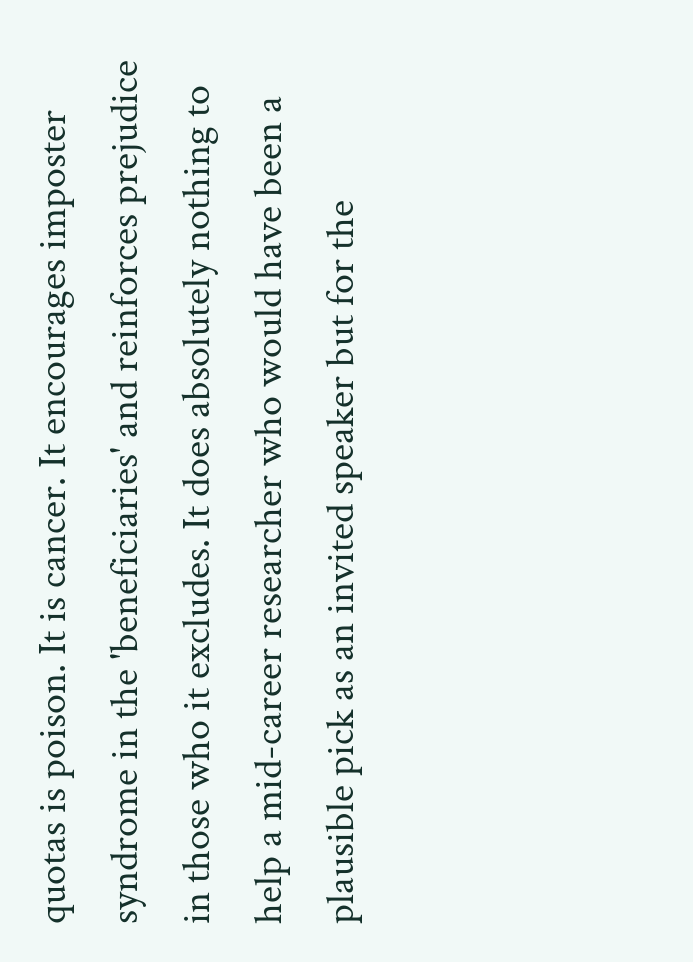quotas is poison. It is cancer. It encourages imposter syndrome in the 'beneficiaries' and reinforces prejudice in those who it excludes. It does absolutely nothing to help a mid-career researcher who would have been a plausible pick as an invited speaker but for the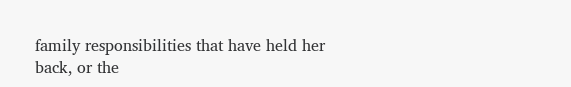family responsibilities that have held her back, or the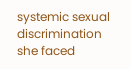systemic sexual discrimination she faced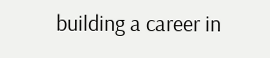building a career in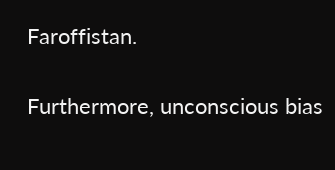Faroffistan.

Furthermore, unconscious bias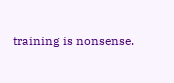training is nonsense.